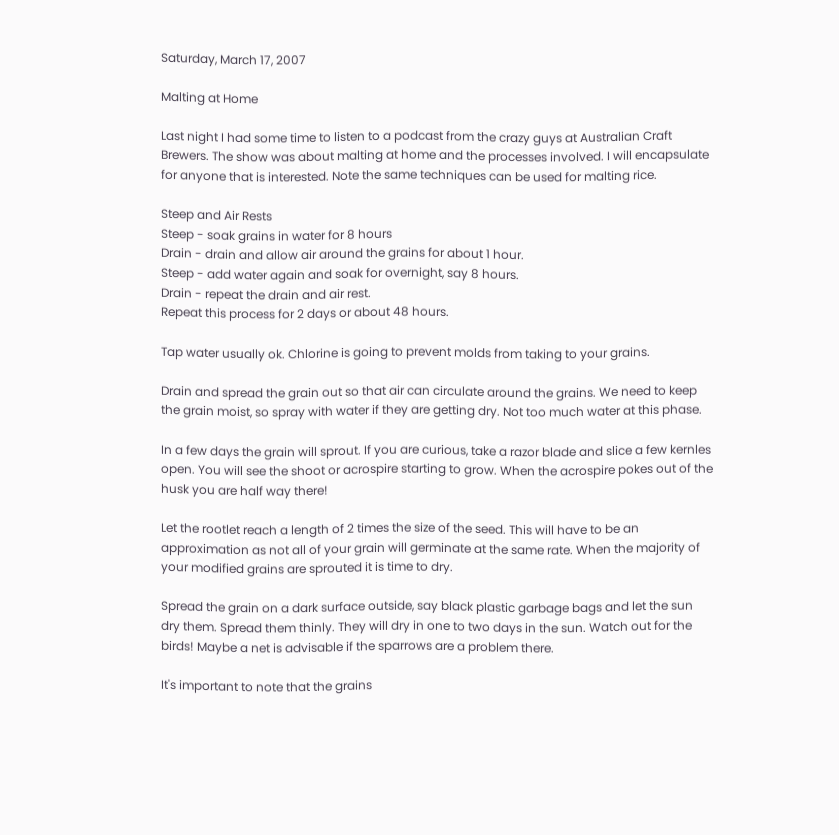Saturday, March 17, 2007

Malting at Home

Last night I had some time to listen to a podcast from the crazy guys at Australian Craft Brewers. The show was about malting at home and the processes involved. I will encapsulate for anyone that is interested. Note the same techniques can be used for malting rice.

Steep and Air Rests
Steep - soak grains in water for 8 hours
Drain - drain and allow air around the grains for about 1 hour.
Steep - add water again and soak for overnight, say 8 hours.
Drain - repeat the drain and air rest.
Repeat this process for 2 days or about 48 hours.

Tap water usually ok. Chlorine is going to prevent molds from taking to your grains.

Drain and spread the grain out so that air can circulate around the grains. We need to keep the grain moist, so spray with water if they are getting dry. Not too much water at this phase.

In a few days the grain will sprout. If you are curious, take a razor blade and slice a few kernles open. You will see the shoot or acrospire starting to grow. When the acrospire pokes out of the husk you are half way there!

Let the rootlet reach a length of 2 times the size of the seed. This will have to be an approximation as not all of your grain will germinate at the same rate. When the majority of your modified grains are sprouted it is time to dry.

Spread the grain on a dark surface outside, say black plastic garbage bags and let the sun dry them. Spread them thinly. They will dry in one to two days in the sun. Watch out for the birds! Maybe a net is advisable if the sparrows are a problem there.

It's important to note that the grains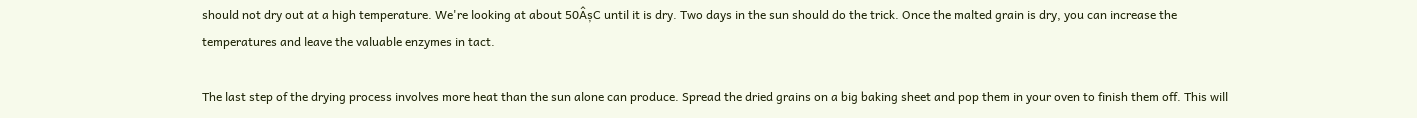should not dry out at a high temperature. We're looking at about 50ÂșC until it is dry. Two days in the sun should do the trick. Once the malted grain is dry, you can increase the temperatures and leave the valuable enzymes in tact.

The last step of the drying process involves more heat than the sun alone can produce. Spread the dried grains on a big baking sheet and pop them in your oven to finish them off. This will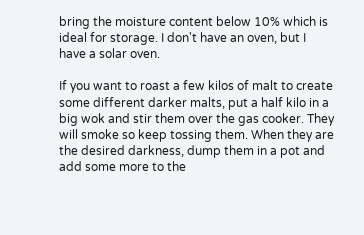bring the moisture content below 10% which is ideal for storage. I don't have an oven, but I have a solar oven.

If you want to roast a few kilos of malt to create some different darker malts, put a half kilo in a big wok and stir them over the gas cooker. They will smoke so keep tossing them. When they are the desired darkness, dump them in a pot and add some more to the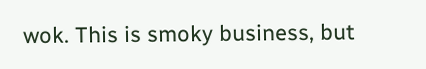wok. This is smoky business, but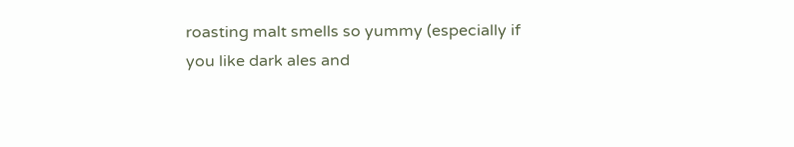roasting malt smells so yummy (especially if you like dark ales and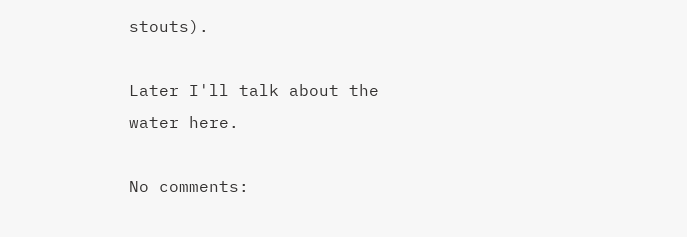stouts).

Later I'll talk about the water here.

No comments: